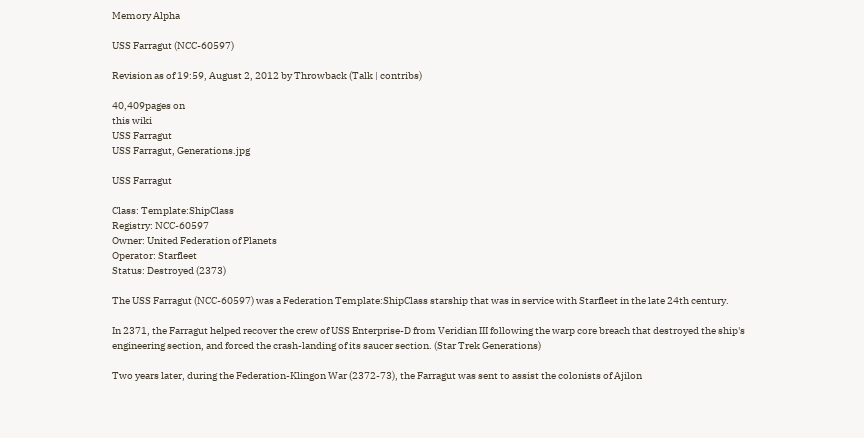Memory Alpha

USS Farragut (NCC-60597)

Revision as of 19:59, August 2, 2012 by Throwback (Talk | contribs)

40,409pages on
this wiki
USS Farragut
USS Farragut, Generations.jpg

USS Farragut

Class: Template:ShipClass
Registry: NCC-60597
Owner: United Federation of Planets
Operator: Starfleet
Status: Destroyed (2373)

The USS Farragut (NCC-60597) was a Federation Template:ShipClass starship that was in service with Starfleet in the late 24th century.

In 2371, the Farragut helped recover the crew of USS Enterprise-D from Veridian III following the warp core breach that destroyed the ship's engineering section, and forced the crash-landing of its saucer section. (Star Trek Generations)

Two years later, during the Federation-Klingon War (2372-73), the Farragut was sent to assist the colonists of Ajilon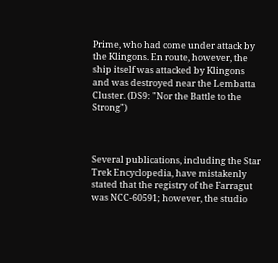Prime, who had come under attack by the Klingons. En route, however, the ship itself was attacked by Klingons and was destroyed near the Lembatta Cluster. (DS9: "Nor the Battle to the Strong")



Several publications, including the Star Trek Encyclopedia, have mistakenly stated that the registry of the Farragut was NCC-60591; however, the studio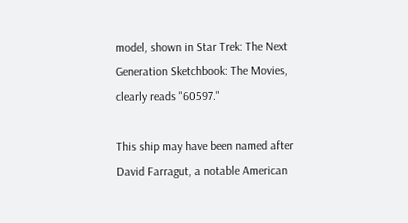model, shown in Star Trek: The Next Generation Sketchbook: The Movies, clearly reads "60597."

This ship may have been named after David Farragut, a notable American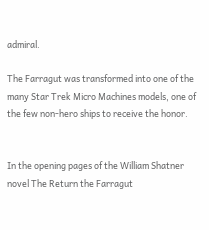admiral.

The Farragut was transformed into one of the many Star Trek Micro Machines models, one of the few non-hero ships to receive the honor.


In the opening pages of the William Shatner novel The Return the Farragut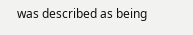was described as being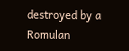destroyed by a Romulan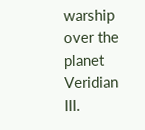warship over the planet Veridian III.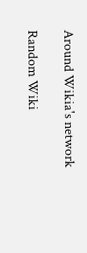Around Wikia's network

Random Wiki